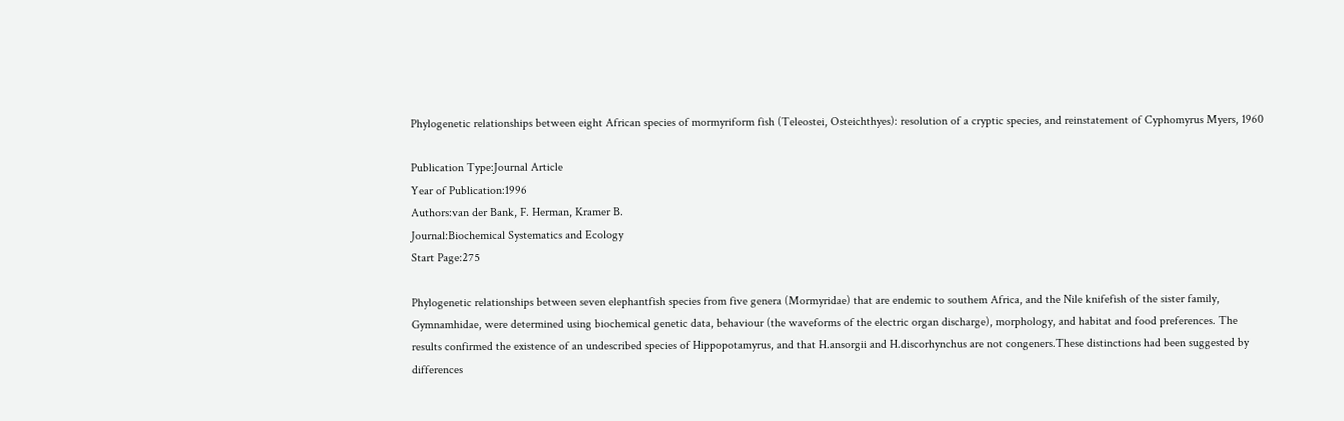Phylogenetic relationships between eight African species of mormyriform fish (Teleostei, Osteichthyes): resolution of a cryptic species, and reinstatement of Cyphomyrus Myers, 1960

Publication Type:Journal Article
Year of Publication:1996
Authors:van der Bank, F. Herman, Kramer B.
Journal:Biochemical Systematics and Ecology
Start Page:275

Phylogenetic relationships between seven elephantfish species from five genera (Mormyridae) that are endemic to southem Africa, and the Nile knifefish of the sister family, Gymnamhidae, were determined using biochemical genetic data, behaviour (the waveforms of the electric organ discharge), morphology, and habitat and food preferences. The results confirmed the existence of an undescribed species of Hippopotamyrus, and that H.ansorgii and H.discorhynchus are not congeners.These distinctions had been suggested by differences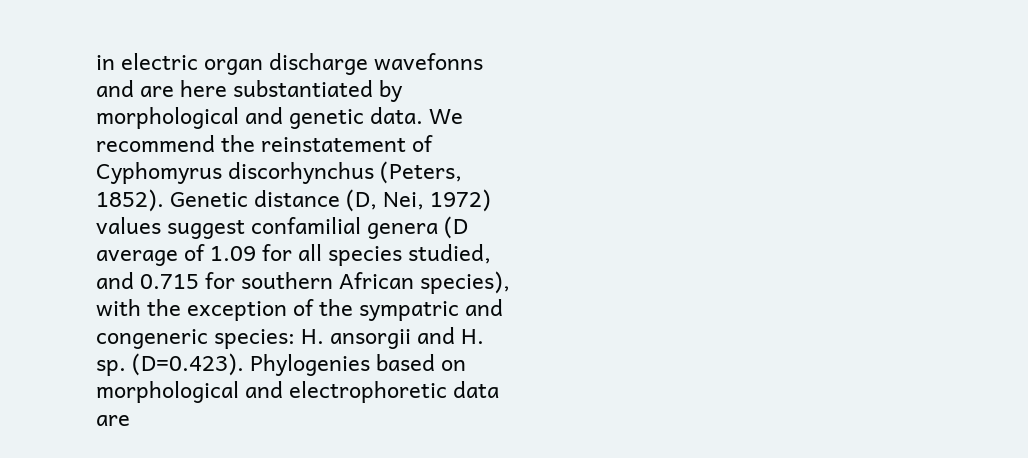in electric organ discharge wavefonns and are here substantiated by morphological and genetic data. We recommend the reinstatement of Cyphomyrus discorhynchus (Peters, 1852). Genetic distance (D, Nei, 1972) values suggest confamilial genera (D average of 1.09 for all species studied, and 0.715 for southern African species), with the exception of the sympatric and congeneric species: H. ansorgii and H. sp. (D=0.423). Phylogenies based on morphological and electrophoretic data are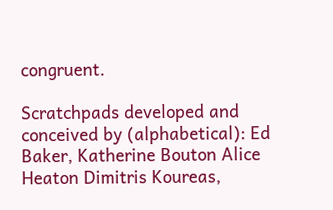congruent.

Scratchpads developed and conceived by (alphabetical): Ed Baker, Katherine Bouton Alice Heaton Dimitris Koureas,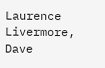Laurence Livermore, Dave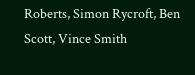Roberts, Simon Rycroft, Ben Scott, Vince Smith